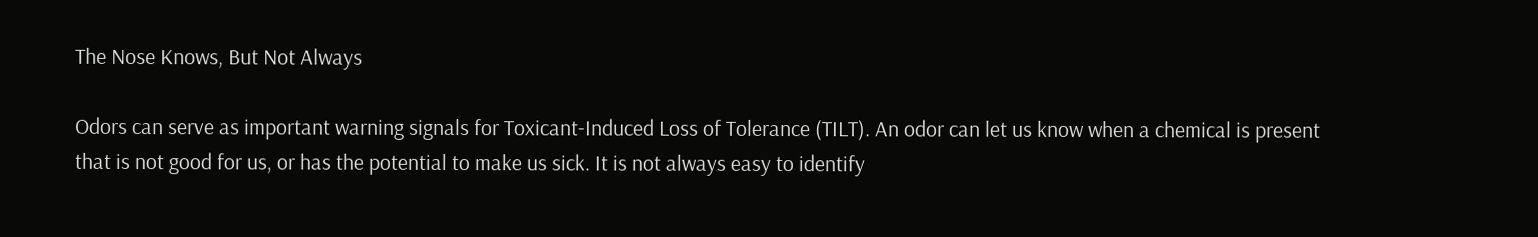The Nose Knows, But Not Always

Odors can serve as important warning signals for Toxicant-Induced Loss of Tolerance (TILT). An odor can let us know when a chemical is present that is not good for us, or has the potential to make us sick. It is not always easy to identify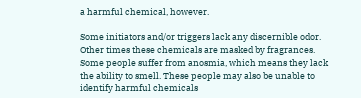a harmful chemical, however.

Some initiators and/or triggers lack any discernible odor. Other times these chemicals are masked by fragrances. Some people suffer from anosmia, which means they lack the ability to smell. These people may also be unable to identify harmful chemicals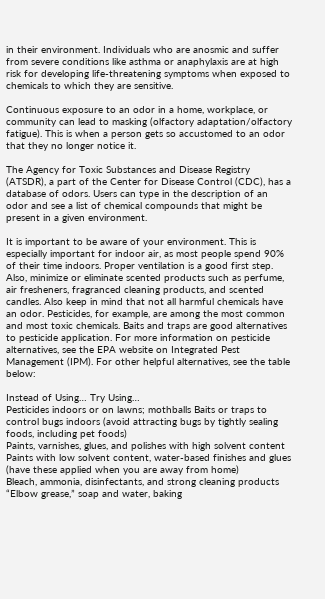in their environment. Individuals who are anosmic and suffer from severe conditions like asthma or anaphylaxis are at high risk for developing life-threatening symptoms when exposed to chemicals to which they are sensitive.

Continuous exposure to an odor in a home, workplace, or community can lead to masking (olfactory adaptation/olfactory fatigue). This is when a person gets so accustomed to an odor that they no longer notice it.

The Agency for Toxic Substances and Disease Registry (ATSDR), a part of the Center for Disease Control (CDC), has a database of odors. Users can type in the description of an odor and see a list of chemical compounds that might be present in a given environment.

It is important to be aware of your environment. This is especially important for indoor air, as most people spend 90% of their time indoors. Proper ventilation is a good first step. Also, minimize or eliminate scented products such as perfume, air fresheners, fragranced cleaning products, and scented candles. Also keep in mind that not all harmful chemicals have an odor. Pesticides, for example, are among the most common and most toxic chemicals. Baits and traps are good alternatives to pesticide application. For more information on pesticide alternatives, see the EPA website on Integrated Pest Management (IPM). For other helpful alternatives, see the table below:

Instead of Using… Try Using…
Pesticides indoors or on lawns; mothballs Baits or traps to control bugs indoors (avoid attracting bugs by tightly sealing foods, including pet foods)
Paints, varnishes, glues, and polishes with high solvent content Paints with low solvent content, water-based finishes and glues (have these applied when you are away from home)
Bleach, ammonia, disinfectants, and strong cleaning products “Elbow grease,” soap and water, baking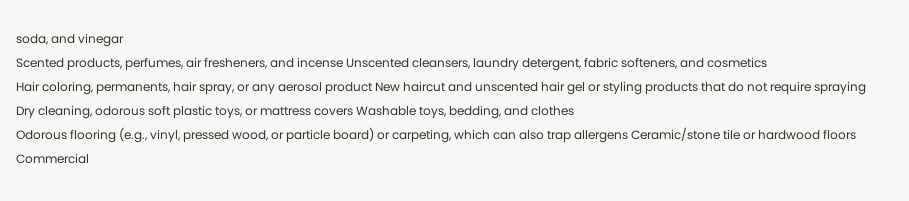soda, and vinegar
Scented products, perfumes, air fresheners, and incense Unscented cleansers, laundry detergent, fabric softeners, and cosmetics
Hair coloring, permanents, hair spray, or any aerosol product New haircut and unscented hair gel or styling products that do not require spraying
Dry cleaning, odorous soft plastic toys, or mattress covers Washable toys, bedding, and clothes
Odorous flooring (e.g., vinyl, pressed wood, or particle board) or carpeting, which can also trap allergens Ceramic/stone tile or hardwood floors
Commercial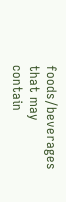foods/beverages that may contain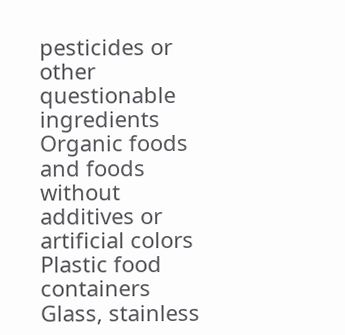pesticides or other questionable ingredients Organic foods and foods without additives or artificial colors
Plastic food containers Glass, stainless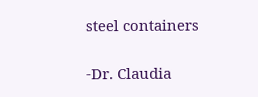steel containers

-Dr. Claudia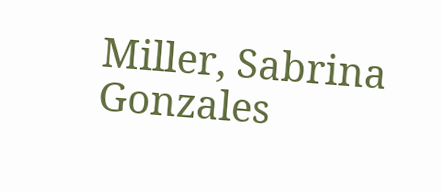Miller, Sabrina Gonzales